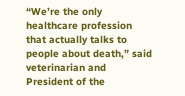“We’re the only healthcare profession that actually talks to people about death,” said veterinarian and President of the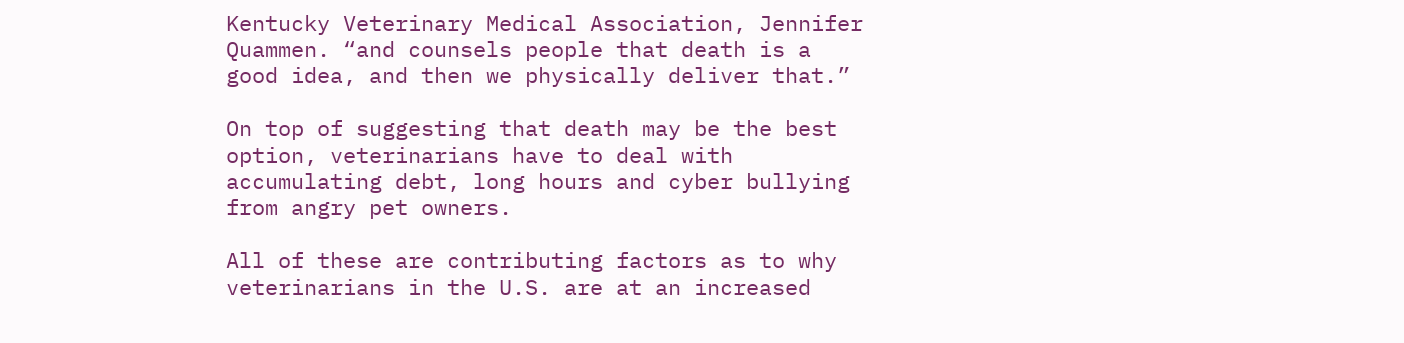Kentucky Veterinary Medical Association, Jennifer Quammen. “and counsels people that death is a good idea, and then we physically deliver that.”

On top of suggesting that death may be the best option, veterinarians have to deal with accumulating debt, long hours and cyber bullying from angry pet owners.

All of these are contributing factors as to why veterinarians in the U.S. are at an increased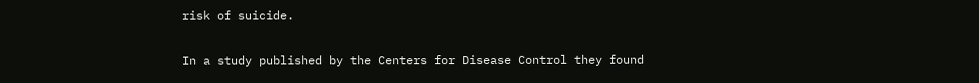risk of suicide.

In a study published by the Centers for Disease Control they found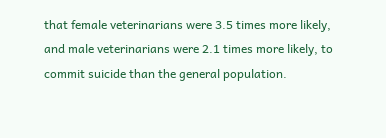that female veterinarians were 3.5 times more likely, and male veterinarians were 2.1 times more likely, to commit suicide than the general population.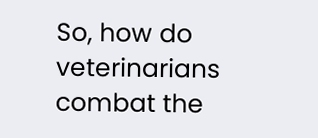So, how do veterinarians combat the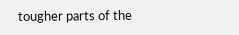tougher parts of the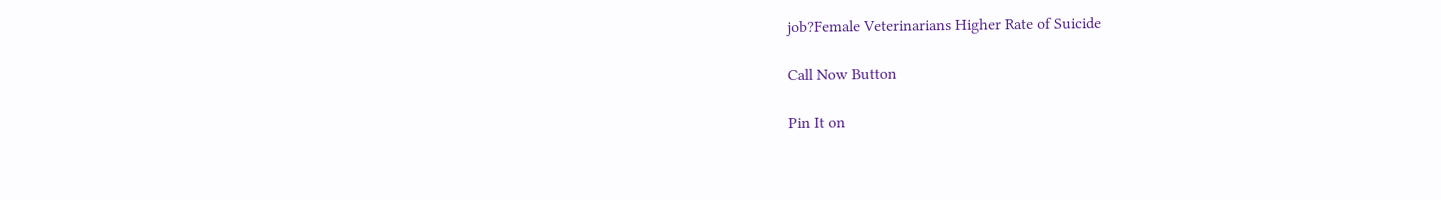job?Female Veterinarians Higher Rate of Suicide

Call Now Button

Pin It on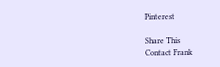Pinterest

Share This
Contact Frank